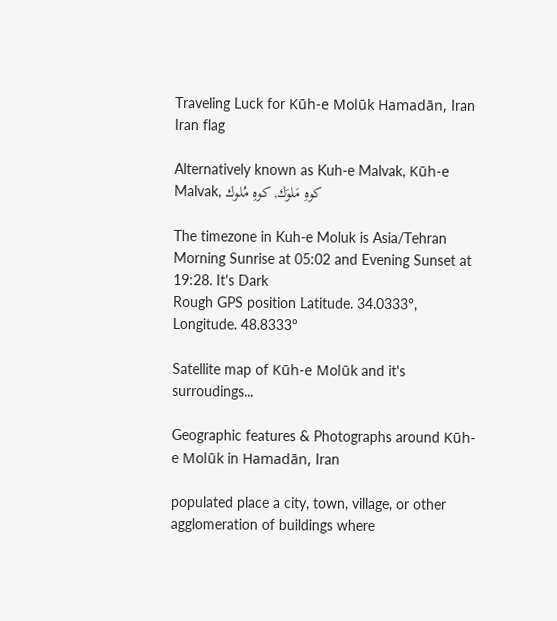Traveling Luck for Kūh-e Molūk Hamadān, Iran Iran flag

Alternatively known as Kuh-e Malvak, Kūh-e Malvak, كوهِ مَلوَك, كوهِ مُلوك

The timezone in Kuh-e Moluk is Asia/Tehran
Morning Sunrise at 05:02 and Evening Sunset at 19:28. It's Dark
Rough GPS position Latitude. 34.0333°, Longitude. 48.8333°

Satellite map of Kūh-e Molūk and it's surroudings...

Geographic features & Photographs around Kūh-e Molūk in Hamadān, Iran

populated place a city, town, village, or other agglomeration of buildings where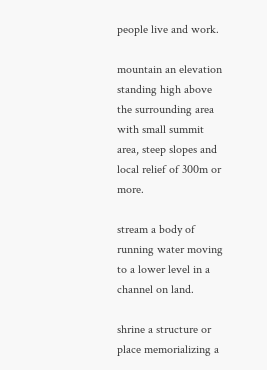people live and work.

mountain an elevation standing high above the surrounding area with small summit area, steep slopes and local relief of 300m or more.

stream a body of running water moving to a lower level in a channel on land.

shrine a structure or place memorializing a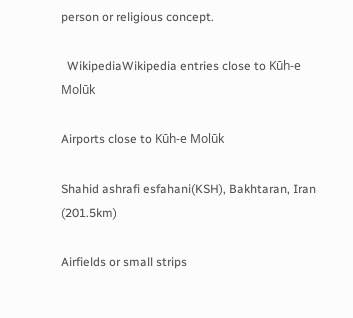person or religious concept.

  WikipediaWikipedia entries close to Kūh-e Molūk

Airports close to Kūh-e Molūk

Shahid ashrafi esfahani(KSH), Bakhtaran, Iran (201.5km)

Airfields or small strips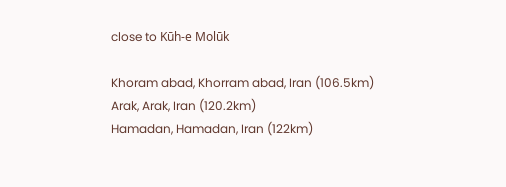close to Kūh-e Molūk

Khoram abad, Khorram abad, Iran (106.5km)
Arak, Arak, Iran (120.2km)
Hamadan, Hamadan, Iran (122km)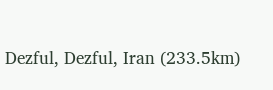Dezful, Dezful, Iran (233.5km)